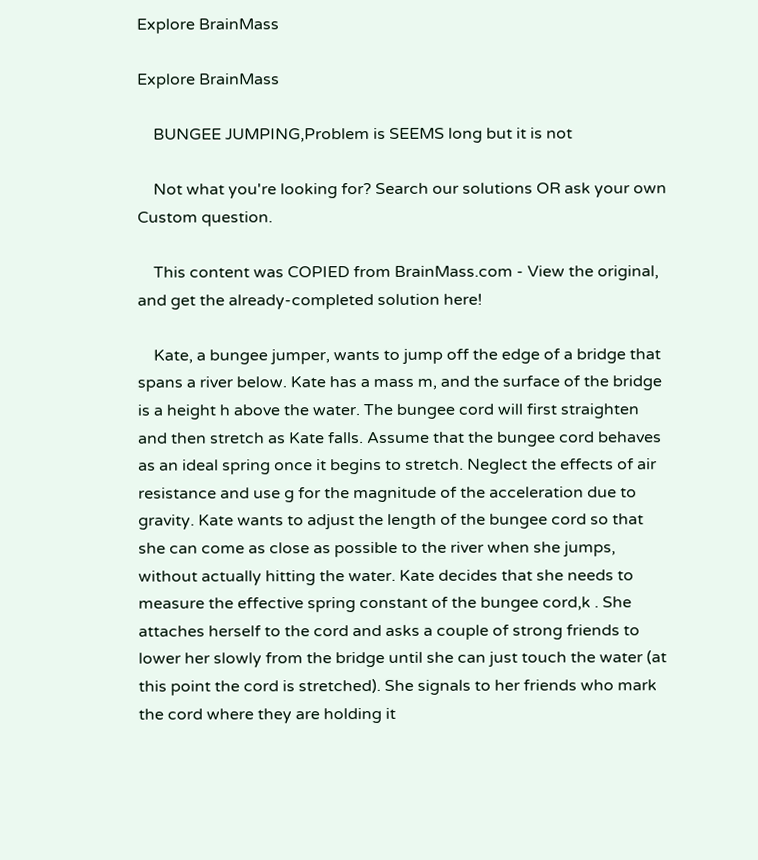Explore BrainMass

Explore BrainMass

    BUNGEE JUMPING,Problem is SEEMS long but it is not

    Not what you're looking for? Search our solutions OR ask your own Custom question.

    This content was COPIED from BrainMass.com - View the original, and get the already-completed solution here!

    Kate, a bungee jumper, wants to jump off the edge of a bridge that spans a river below. Kate has a mass m, and the surface of the bridge is a height h above the water. The bungee cord will first straighten and then stretch as Kate falls. Assume that the bungee cord behaves as an ideal spring once it begins to stretch. Neglect the effects of air resistance and use g for the magnitude of the acceleration due to gravity. Kate wants to adjust the length of the bungee cord so that she can come as close as possible to the river when she jumps, without actually hitting the water. Kate decides that she needs to measure the effective spring constant of the bungee cord,k . She attaches herself to the cord and asks a couple of strong friends to lower her slowly from the bridge until she can just touch the water (at this point the cord is stretched). She signals to her friends who mark the cord where they are holding it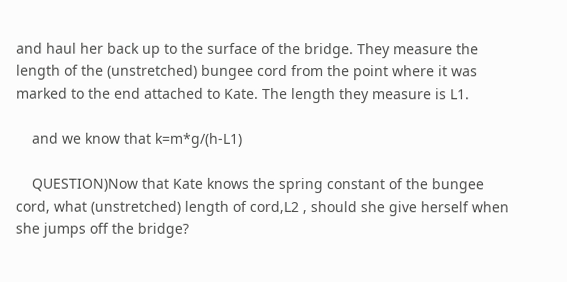and haul her back up to the surface of the bridge. They measure the length of the (unstretched) bungee cord from the point where it was marked to the end attached to Kate. The length they measure is L1.

    and we know that k=m*g/(h-L1)

    QUESTION)Now that Kate knows the spring constant of the bungee cord, what (unstretched) length of cord,L2 , should she give herself when she jumps off the bridge?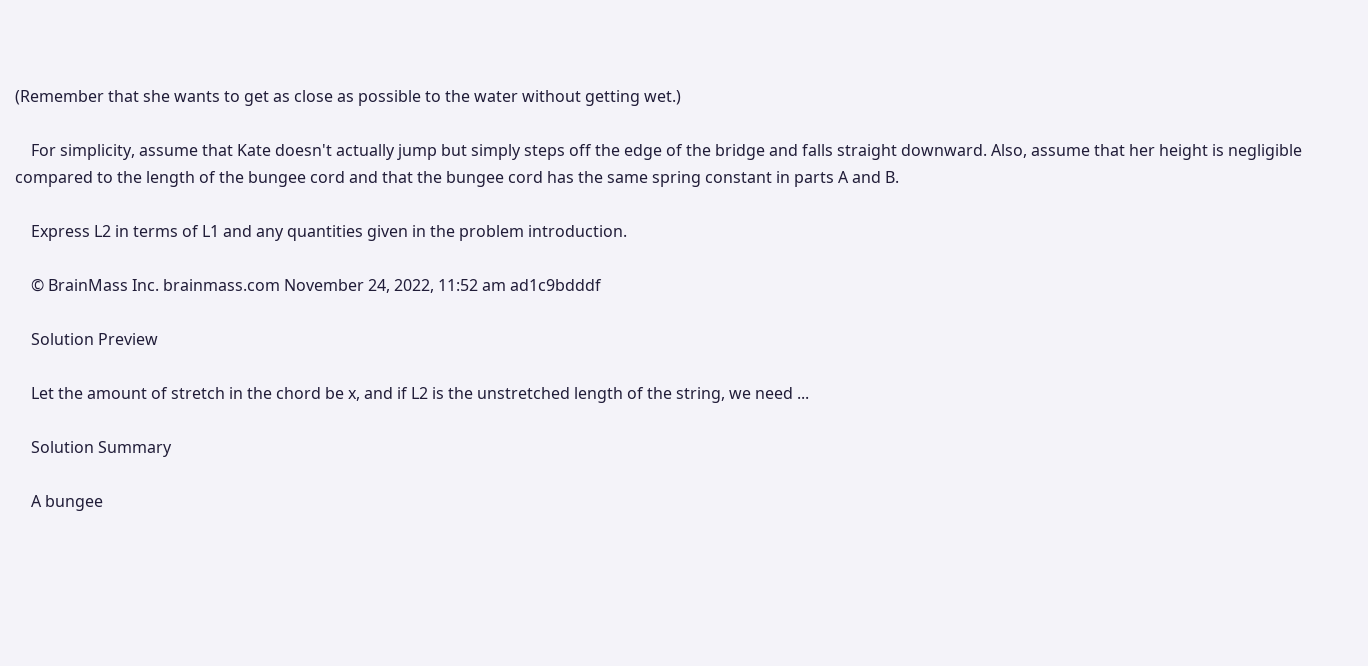(Remember that she wants to get as close as possible to the water without getting wet.)

    For simplicity, assume that Kate doesn't actually jump but simply steps off the edge of the bridge and falls straight downward. Also, assume that her height is negligible compared to the length of the bungee cord and that the bungee cord has the same spring constant in parts A and B.

    Express L2 in terms of L1 and any quantities given in the problem introduction.

    © BrainMass Inc. brainmass.com November 24, 2022, 11:52 am ad1c9bdddf

    Solution Preview

    Let the amount of stretch in the chord be x, and if L2 is the unstretched length of the string, we need ...

    Solution Summary

    A bungee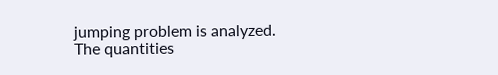jumping problem is analyzed. The quantities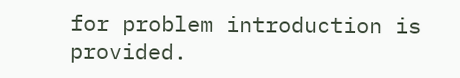for problem introduction is provided.